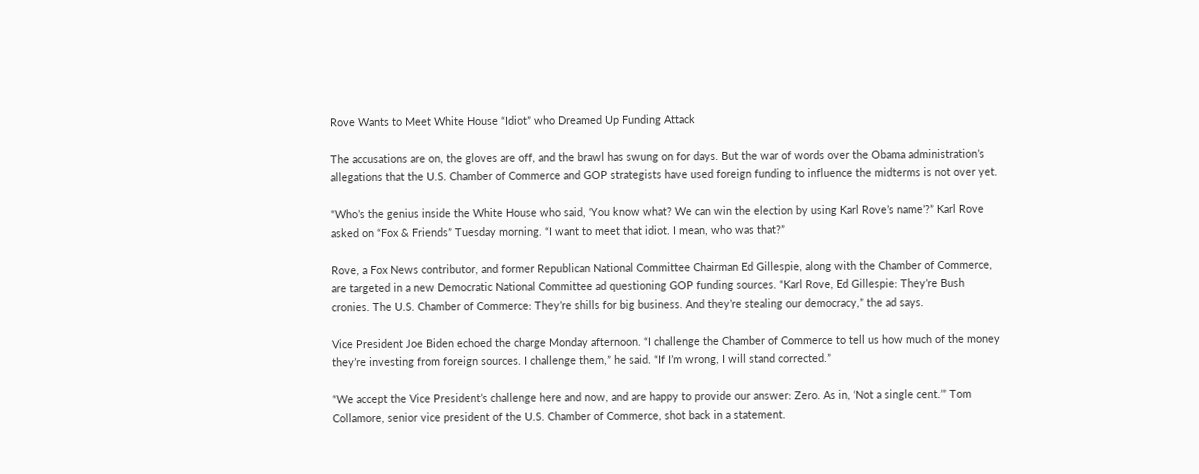Rove Wants to Meet White House “Idiot” who Dreamed Up Funding Attack

The accusations are on, the gloves are off, and the brawl has swung on for days. But the war of words over the Obama administration’s allegations that the U.S. Chamber of Commerce and GOP strategists have used foreign funding to influence the midterms is not over yet.

“Who’s the genius inside the White House who said, ‘You know what? We can win the election by using Karl Rove’s name’?” Karl Rove asked on “Fox & Friends” Tuesday morning. “I want to meet that idiot. I mean, who was that?”

Rove, a Fox News contributor, and former Republican National Committee Chairman Ed Gillespie, along with the Chamber of Commerce, are targeted in a new Democratic National Committee ad questioning GOP funding sources. “Karl Rove, Ed Gillespie: They’re Bush cronies. The U.S. Chamber of Commerce: They’re shills for big business. And they’re stealing our democracy,” the ad says.

Vice President Joe Biden echoed the charge Monday afternoon. “I challenge the Chamber of Commerce to tell us how much of the money they’re investing from foreign sources. I challenge them,” he said. “If I’m wrong, I will stand corrected.”

“We accept the Vice President’s challenge here and now, and are happy to provide our answer: Zero. As in, ‘Not a single cent.’” Tom Collamore, senior vice president of the U.S. Chamber of Commerce, shot back in a statement.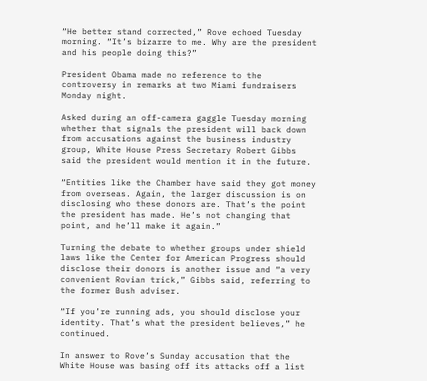“He better stand corrected,” Rove echoed Tuesday morning. “It’s bizarre to me. Why are the president and his people doing this?”

President Obama made no reference to the controversy in remarks at two Miami fundraisers Monday night.

Asked during an off-camera gaggle Tuesday morning whether that signals the president will back down from accusations against the business industry group, White House Press Secretary Robert Gibbs said the president would mention it in the future.

“Entities like the Chamber have said they got money from overseas. Again, the larger discussion is on disclosing who these donors are. That’s the point the president has made. He’s not changing that point, and he’ll make it again.”

Turning the debate to whether groups under shield laws like the Center for American Progress should disclose their donors is another issue and “a very convenient Rovian trick,” Gibbs said, referring to the former Bush adviser.

“If you’re running ads, you should disclose your identity. That’s what the president believes,” he continued.

In answer to Rove’s Sunday accusation that the White House was basing off its attacks off a list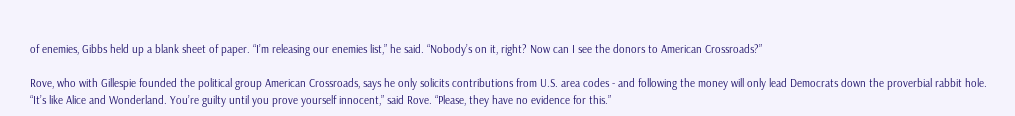of enemies, Gibbs held up a blank sheet of paper. “I’m releasing our enemies list,” he said. “Nobody’s on it, right? Now can I see the donors to American Crossroads?”

Rove, who with Gillespie founded the political group American Crossroads, says he only solicits contributions from U.S. area codes - and following the money will only lead Democrats down the proverbial rabbit hole. “It’s like Alice and Wonderland. You’re guilty until you prove yourself innocent,” said Rove. “Please, they have no evidence for this.”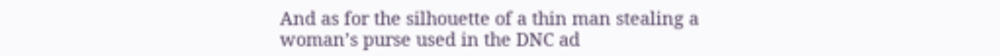And as for the silhouette of a thin man stealing a woman’s purse used in the DNC ad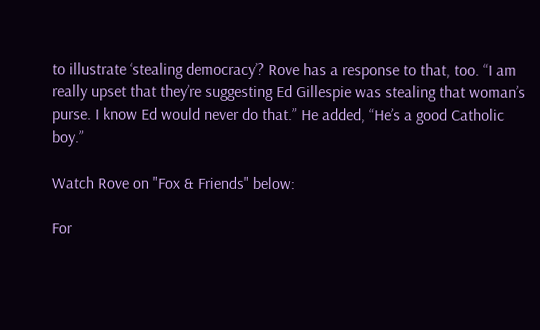to illustrate ‘stealing democracy’? Rove has a response to that, too. “I am really upset that they’re suggesting Ed Gillespie was stealing that woman’s purse. I know Ed would never do that.” He added, “He’s a good Catholic boy.”

Watch Rove on "Fox & Friends" below:

For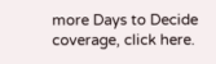more Days to Decide coverage, click here.